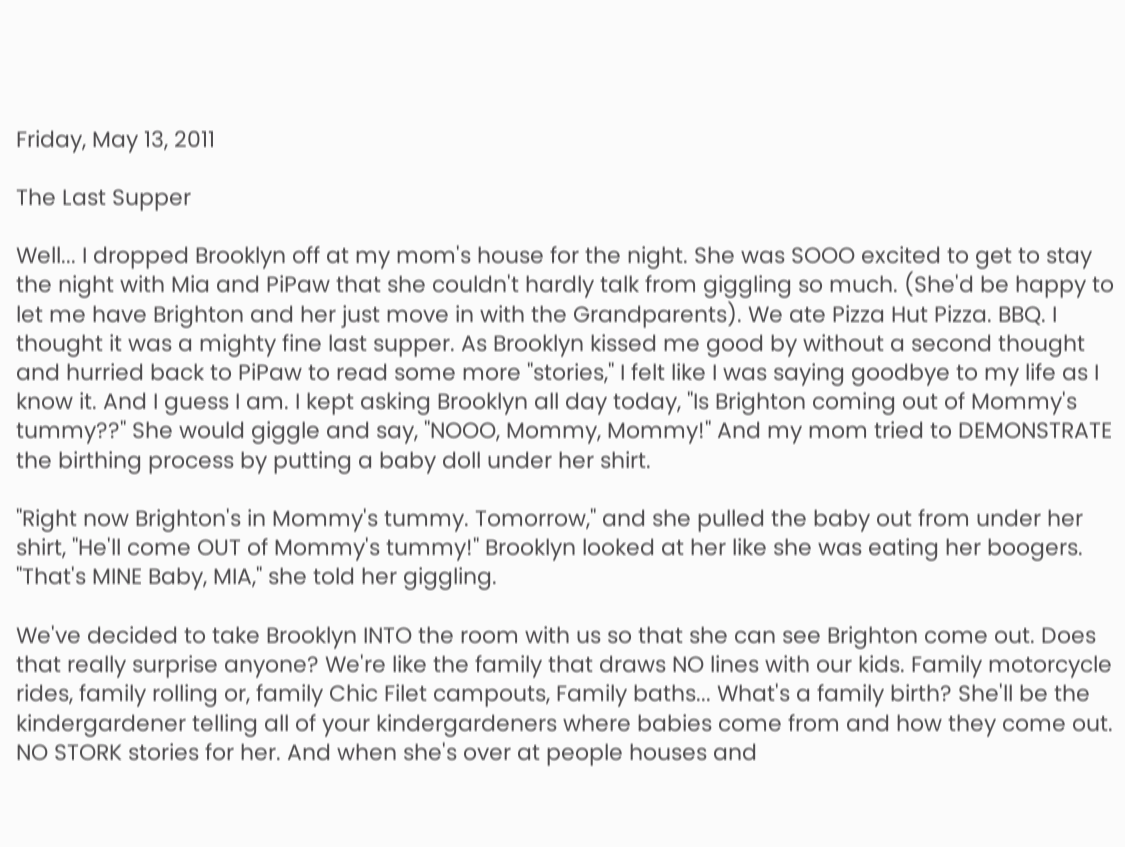Friday, May 13, 2011

The Last Supper

Well... I dropped Brooklyn off at my mom's house for the night. She was SOOO excited to get to stay the night with Mia and PiPaw that she couldn't hardly talk from giggling so much. (She'd be happy to let me have Brighton and her just move in with the Grandparents). We ate Pizza Hut Pizza. BBQ. I thought it was a mighty fine last supper. As Brooklyn kissed me good by without a second thought and hurried back to PiPaw to read some more "stories," I felt like I was saying goodbye to my life as I know it. And I guess I am. I kept asking Brooklyn all day today, "Is Brighton coming out of Mommy's tummy??" She would giggle and say, "NOOO, Mommy, Mommy!" And my mom tried to DEMONSTRATE the birthing process by putting a baby doll under her shirt.

"Right now Brighton's in Mommy's tummy. Tomorrow," and she pulled the baby out from under her shirt, "He'll come OUT of Mommy's tummy!" Brooklyn looked at her like she was eating her boogers. "That's MINE Baby, MIA," she told her giggling.

We've decided to take Brooklyn INTO the room with us so that she can see Brighton come out. Does that really surprise anyone? We're like the family that draws NO lines with our kids. Family motorcycle rides, family rolling or, family Chic Filet campouts, Family baths... What's a family birth? She'll be the kindergardener telling all of your kindergardeners where babies come from and how they come out. NO STORK stories for her. And when she's over at people houses and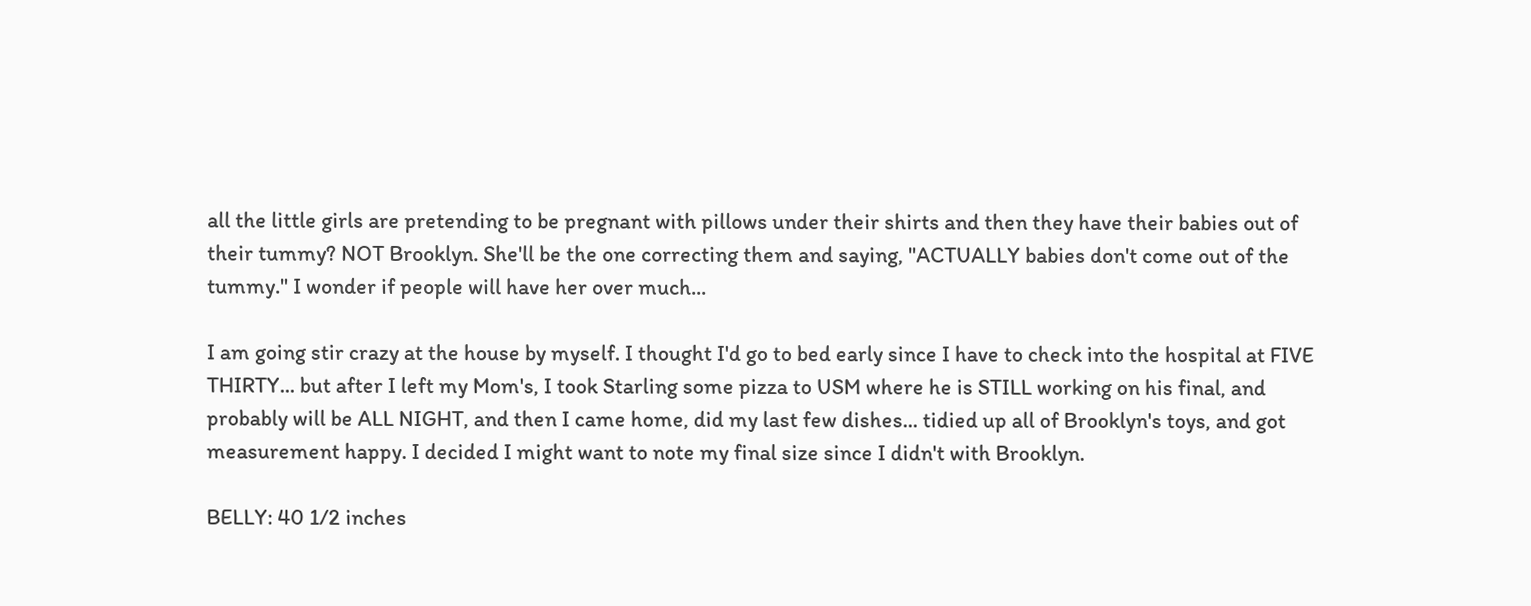all the little girls are pretending to be pregnant with pillows under their shirts and then they have their babies out of their tummy? NOT Brooklyn. She'll be the one correcting them and saying, "ACTUALLY babies don't come out of the tummy." I wonder if people will have her over much...

I am going stir crazy at the house by myself. I thought I'd go to bed early since I have to check into the hospital at FIVE THIRTY... but after I left my Mom's, I took Starling some pizza to USM where he is STILL working on his final, and probably will be ALL NIGHT, and then I came home, did my last few dishes... tidied up all of Brooklyn's toys, and got measurement happy. I decided I might want to note my final size since I didn't with Brooklyn.

BELLY: 40 1/2 inches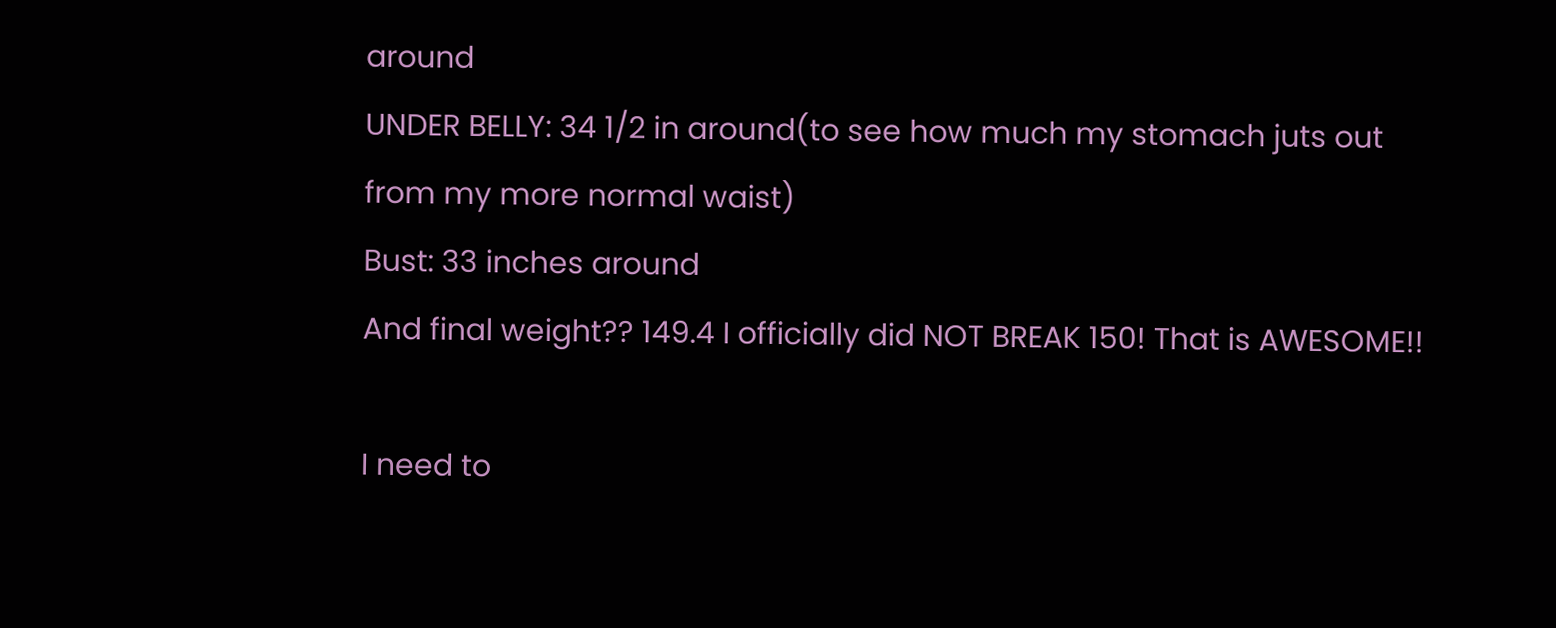around
UNDER BELLY: 34 1/2 in around(to see how much my stomach juts out from my more normal waist)
Bust: 33 inches around
And final weight?? 149.4 I officially did NOT BREAK 150! That is AWESOME!!

I need to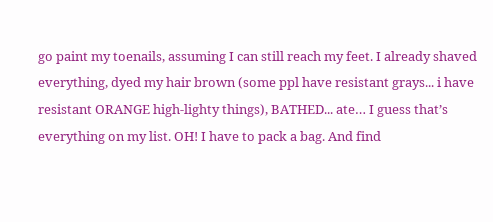go paint my toenails, assuming I can still reach my feet. I already shaved everything, dyed my hair brown (some ppl have resistant grays... i have resistant ORANGE high-lighty things), BATHED... ate… I guess that’s everything on my list. OH! I have to pack a bag. And find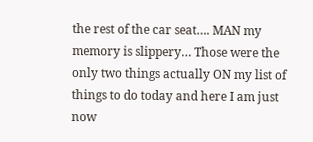the rest of the car seat…. MAN my memory is slippery… Those were the only two things actually ON my list of things to do today and here I am just now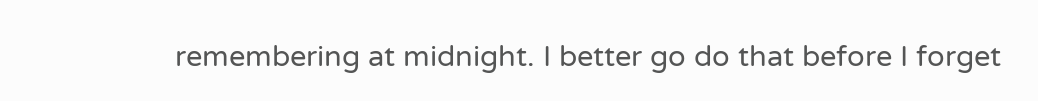remembering at midnight. I better go do that before I forget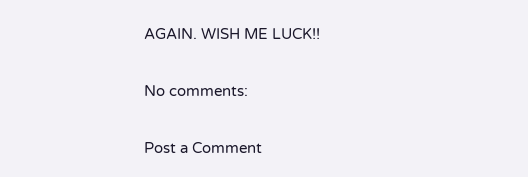AGAIN. WISH ME LUCK!!

No comments:

Post a Comment